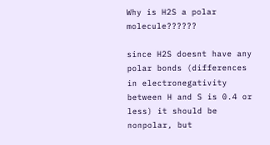Why is H2S a polar molecule??????

since H2S doesnt have any polar bonds (differences in electronegativity between H and S is 0.4 or less) it should be nonpolar, but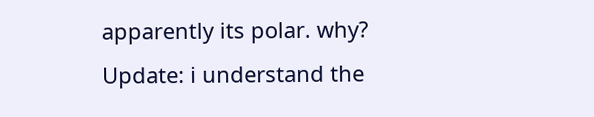apparently its polar. why?
Update: i understand the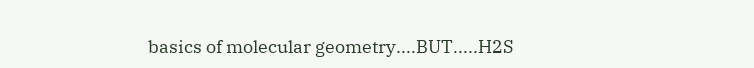basics of molecular geometry....BUT.....H2S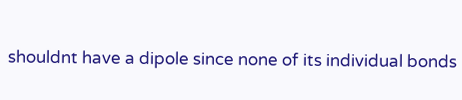shouldnt have a dipole since none of its individual bonds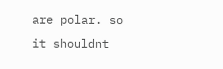are polar. so it shouldnt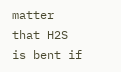matter that H2S is bent if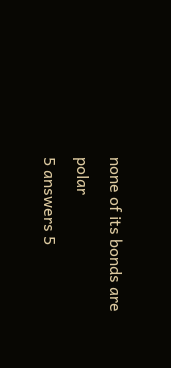none of its bonds are polar
5 answers 5